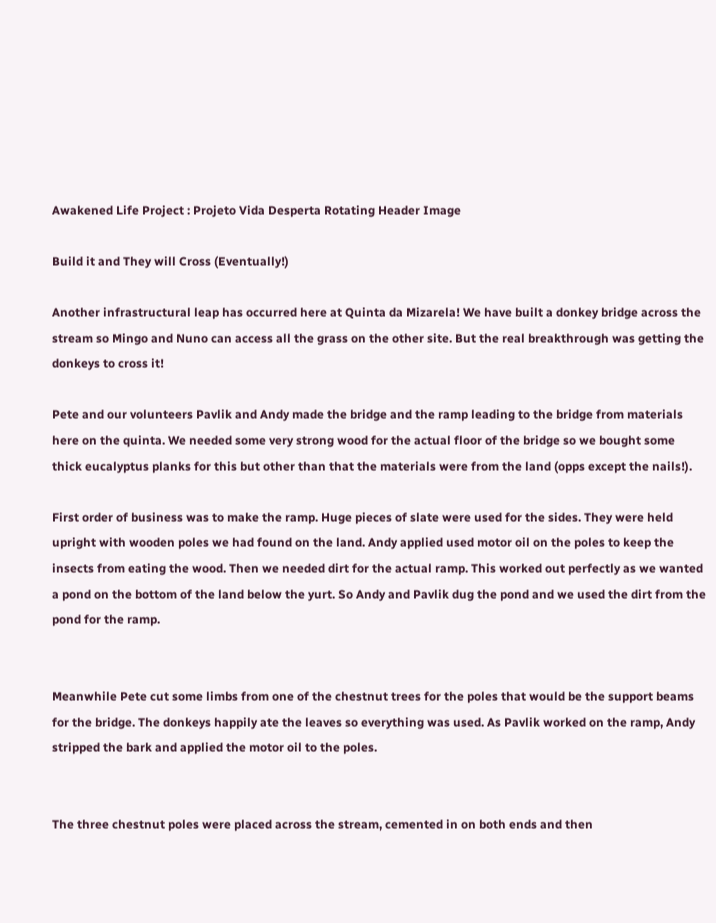Awakened Life Project : Projeto Vida Desperta Rotating Header Image

Build it and They will Cross (Eventually!)

Another infrastructural leap has occurred here at Quinta da Mizarela! We have built a donkey bridge across the stream so Mingo and Nuno can access all the grass on the other site. But the real breakthrough was getting the donkeys to cross it!

Pete and our volunteers Pavlik and Andy made the bridge and the ramp leading to the bridge from materials here on the quinta. We needed some very strong wood for the actual floor of the bridge so we bought some thick eucalyptus planks for this but other than that the materials were from the land (opps except the nails!).

First order of business was to make the ramp. Huge pieces of slate were used for the sides. They were held upright with wooden poles we had found on the land. Andy applied used motor oil on the poles to keep the insects from eating the wood. Then we needed dirt for the actual ramp. This worked out perfectly as we wanted a pond on the bottom of the land below the yurt. So Andy and Pavlik dug the pond and we used the dirt from the pond for the ramp.


Meanwhile Pete cut some limbs from one of the chestnut trees for the poles that would be the support beams for the bridge. The donkeys happily ate the leaves so everything was used. As Pavlik worked on the ramp, Andy stripped the bark and applied the motor oil to the poles.


The three chestnut poles were placed across the stream, cemented in on both ends and then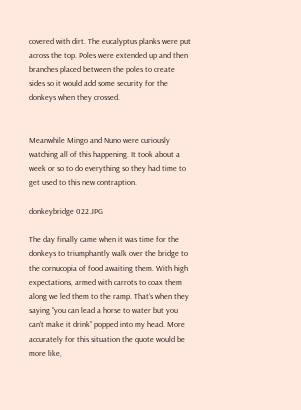covered with dirt. The eucalyptus planks were put across the top. Poles were extended up and then branches placed between the poles to create sides so it would add some security for the donkeys when they crossed.


Meanwhile Mingo and Nuno were curiously watching all of this happening. It took about a week or so to do everything so they had time to get used to this new contraption.

donkeybridge 022.JPG

The day finally came when it was time for the donkeys to triumphantly walk over the bridge to the cornucopia of food awaiting them. With high expectations, armed with carrots to coax them along we led them to the ramp. That’s when they saying “you can lead a horse to water but you can’t make it drink” popped into my head. More accurately for this situation the quote would be more like,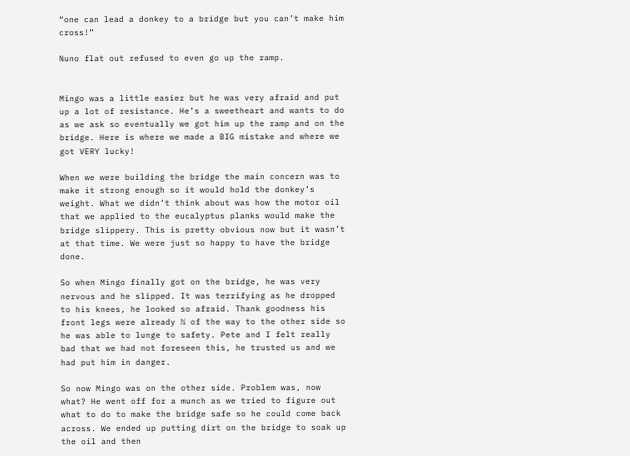“one can lead a donkey to a bridge but you can’t make him cross!”

Nuno flat out refused to even go up the ramp.


Mingo was a little easier but he was very afraid and put up a lot of resistance. He’s a sweetheart and wants to do as we ask so eventually we got him up the ramp and on the bridge. Here is where we made a BIG mistake and where we got VERY lucky!

When we were building the bridge the main concern was to make it strong enough so it would hold the donkey’s weight. What we didn’t think about was how the motor oil that we applied to the eucalyptus planks would make the bridge slippery. This is pretty obvious now but it wasn’t at that time. We were just so happy to have the bridge done.

So when Mingo finally got on the bridge, he was very nervous and he slipped. It was terrifying as he dropped to his knees, he looked so afraid. Thank goodness his front legs were already ¾ of the way to the other side so he was able to lunge to safety. Pete and I felt really bad that we had not foreseen this, he trusted us and we had put him in danger.

So now Mingo was on the other side. Problem was, now what? He went off for a munch as we tried to figure out what to do to make the bridge safe so he could come back across. We ended up putting dirt on the bridge to soak up the oil and then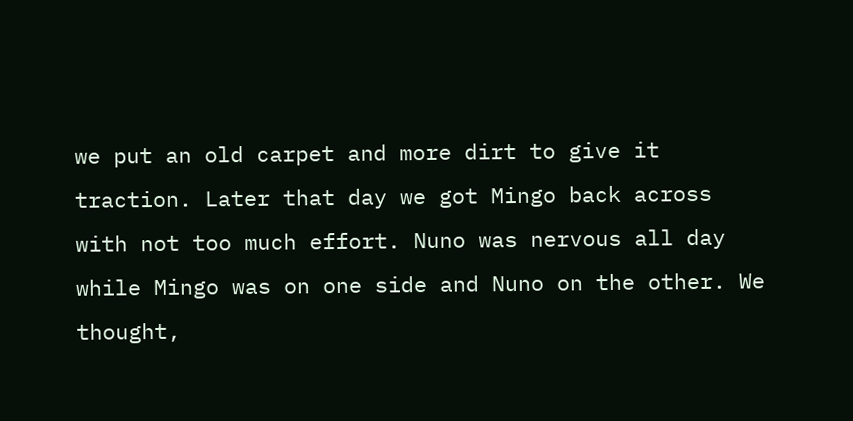we put an old carpet and more dirt to give it traction. Later that day we got Mingo back across with not too much effort. Nuno was nervous all day while Mingo was on one side and Nuno on the other. We thought,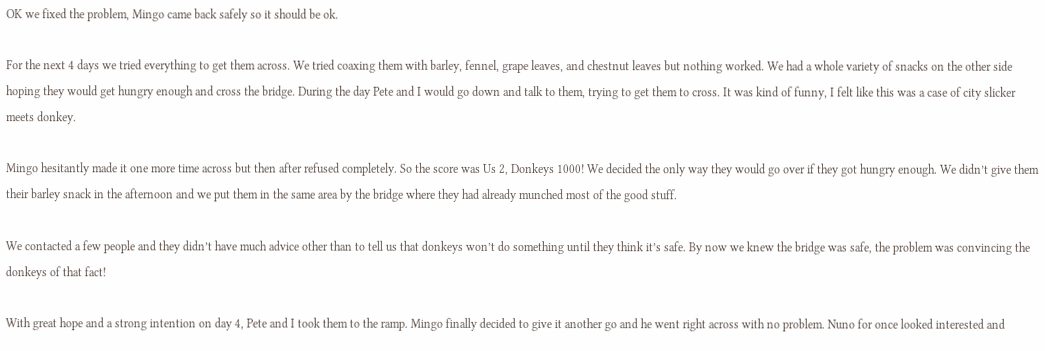OK we fixed the problem, Mingo came back safely so it should be ok.

For the next 4 days we tried everything to get them across. We tried coaxing them with barley, fennel, grape leaves, and chestnut leaves but nothing worked. We had a whole variety of snacks on the other side hoping they would get hungry enough and cross the bridge. During the day Pete and I would go down and talk to them, trying to get them to cross. It was kind of funny, I felt like this was a case of city slicker meets donkey.

Mingo hesitantly made it one more time across but then after refused completely. So the score was Us 2, Donkeys 1000! We decided the only way they would go over if they got hungry enough. We didn’t give them their barley snack in the afternoon and we put them in the same area by the bridge where they had already munched most of the good stuff.

We contacted a few people and they didn’t have much advice other than to tell us that donkeys won’t do something until they think it’s safe. By now we knew the bridge was safe, the problem was convincing the donkeys of that fact!

With great hope and a strong intention on day 4, Pete and I took them to the ramp. Mingo finally decided to give it another go and he went right across with no problem. Nuno for once looked interested and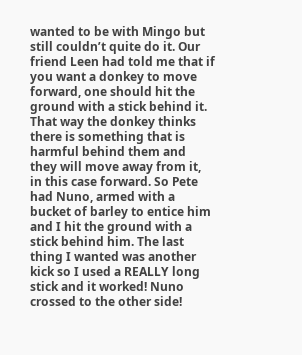wanted to be with Mingo but still couldn’t quite do it. Our friend Leen had told me that if you want a donkey to move forward, one should hit the ground with a stick behind it. That way the donkey thinks there is something that is harmful behind them and they will move away from it, in this case forward. So Pete had Nuno, armed with a bucket of barley to entice him and I hit the ground with a stick behind him. The last thing I wanted was another kick so I used a REALLY long stick and it worked! Nuno crossed to the other side!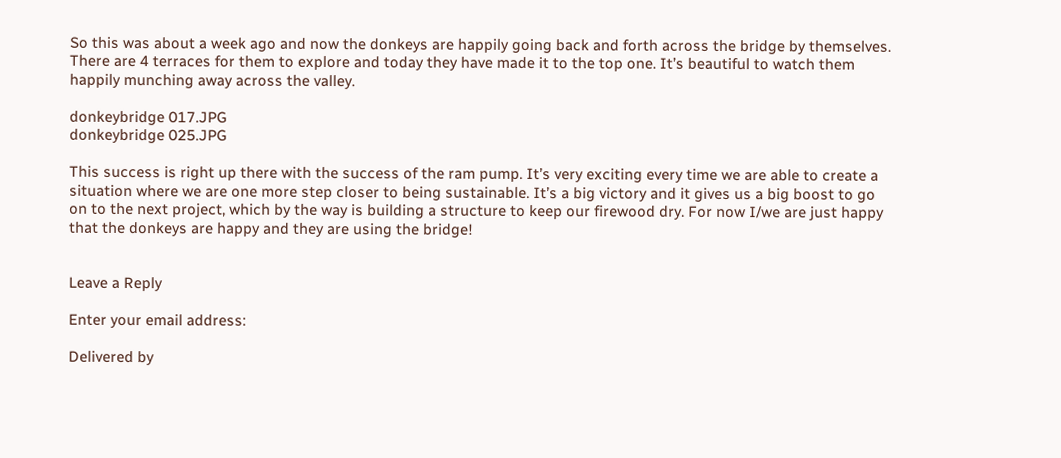So this was about a week ago and now the donkeys are happily going back and forth across the bridge by themselves. There are 4 terraces for them to explore and today they have made it to the top one. It’s beautiful to watch them happily munching away across the valley.

donkeybridge 017.JPG
donkeybridge 025.JPG

This success is right up there with the success of the ram pump. It’s very exciting every time we are able to create a situation where we are one more step closer to being sustainable. It’s a big victory and it gives us a big boost to go on to the next project, which by the way is building a structure to keep our firewood dry. For now I/we are just happy that the donkeys are happy and they are using the bridge!


Leave a Reply

Enter your email address:

Delivered by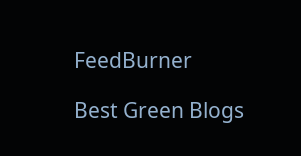FeedBurner

Best Green Blogs